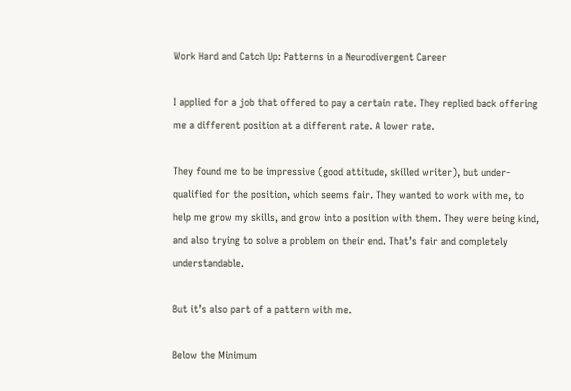Work Hard and Catch Up: Patterns in a Neurodivergent Career

I applied for a job that offered to pay a certain rate. They replied back offering me a different position at a different rate. A lower rate.

They found me to be impressive (good attitude, skilled writer), but under-qualified for the position, which seems fair. They wanted to work with me, to help me grow my skills, and grow into a position with them. They were being kind, and also trying to solve a problem on their end. That’s fair and completely understandable.

But it’s also part of a pattern with me.

Below the Minimum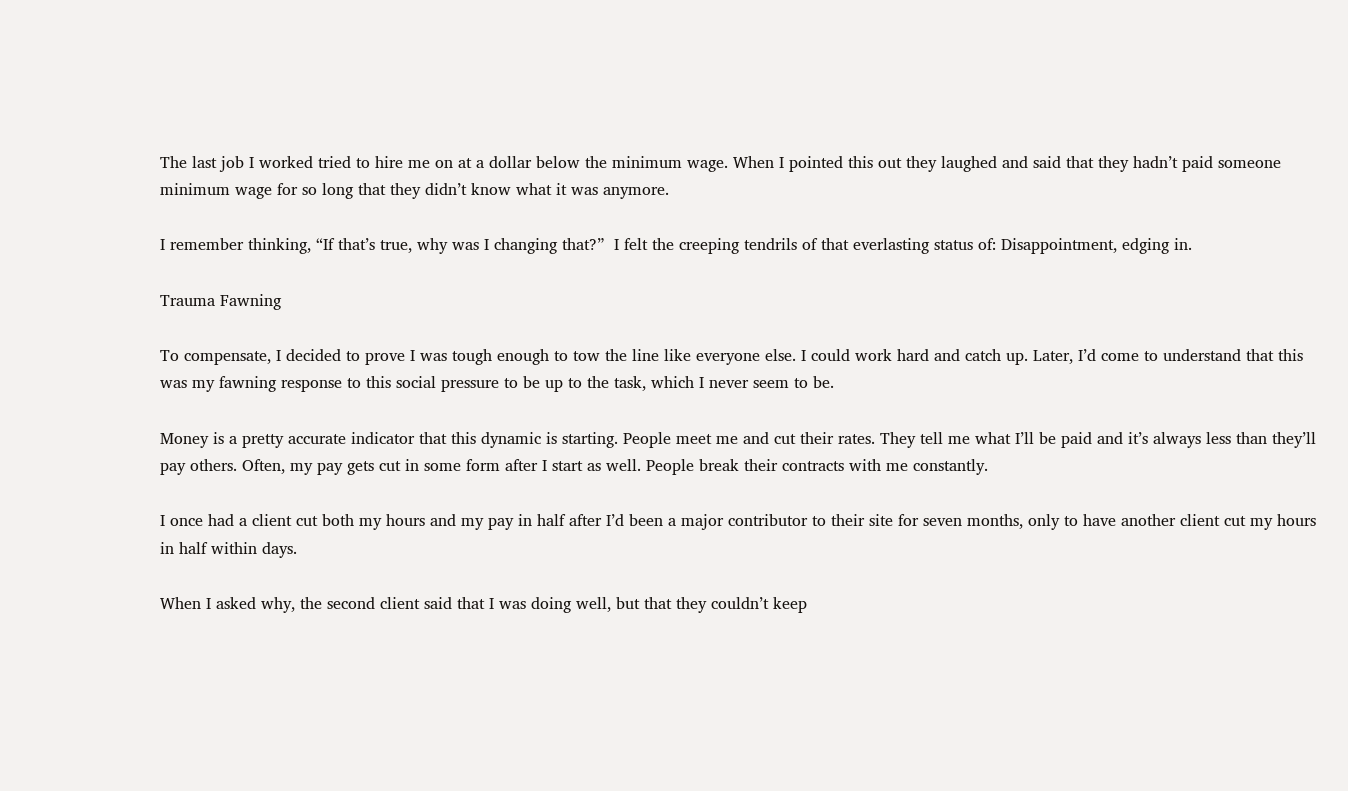The last job I worked tried to hire me on at a dollar below the minimum wage. When I pointed this out they laughed and said that they hadn’t paid someone minimum wage for so long that they didn’t know what it was anymore.

I remember thinking, “If that’s true, why was I changing that?”  I felt the creeping tendrils of that everlasting status of: Disappointment, edging in.

Trauma Fawning

To compensate, I decided to prove I was tough enough to tow the line like everyone else. I could work hard and catch up. Later, I’d come to understand that this was my fawning response to this social pressure to be up to the task, which I never seem to be.

Money is a pretty accurate indicator that this dynamic is starting. People meet me and cut their rates. They tell me what I’ll be paid and it’s always less than they’ll pay others. Often, my pay gets cut in some form after I start as well. People break their contracts with me constantly.

I once had a client cut both my hours and my pay in half after I’d been a major contributor to their site for seven months, only to have another client cut my hours in half within days.

When I asked why, the second client said that I was doing well, but that they couldn’t keep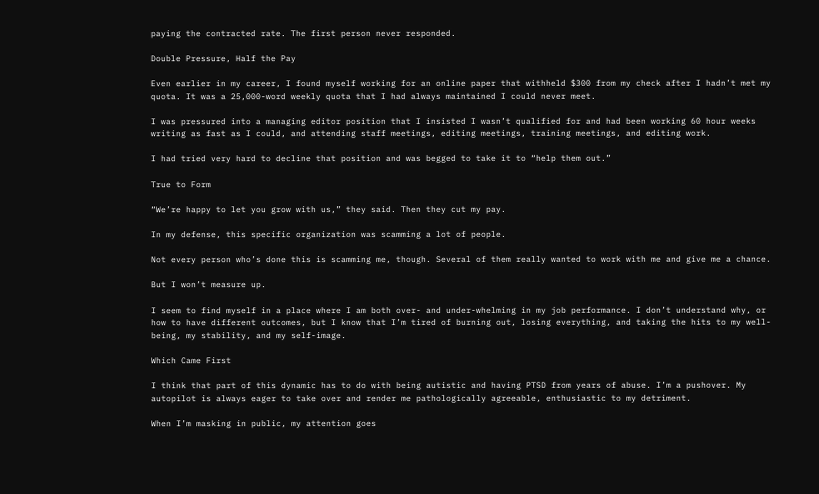paying the contracted rate. The first person never responded.

Double Pressure, Half the Pay

Even earlier in my career, I found myself working for an online paper that withheld $300 from my check after I hadn’t met my quota. It was a 25,000-word weekly quota that I had always maintained I could never meet.

I was pressured into a managing editor position that I insisted I wasn’t qualified for and had been working 60 hour weeks writing as fast as I could, and attending staff meetings, editing meetings, training meetings, and editing work.

I had tried very hard to decline that position and was begged to take it to “help them out.”

True to Form

“We’re happy to let you grow with us,” they said. Then they cut my pay.

In my defense, this specific organization was scamming a lot of people.

Not every person who’s done this is scamming me, though. Several of them really wanted to work with me and give me a chance.

But I won’t measure up.

I seem to find myself in a place where I am both over- and under-whelming in my job performance. I don’t understand why, or how to have different outcomes, but I know that I’m tired of burning out, losing everything, and taking the hits to my well-being, my stability, and my self-image.

Which Came First

I think that part of this dynamic has to do with being autistic and having PTSD from years of abuse. I’m a pushover. My autopilot is always eager to take over and render me pathologically agreeable, enthusiastic to my detriment.

When I’m masking in public, my attention goes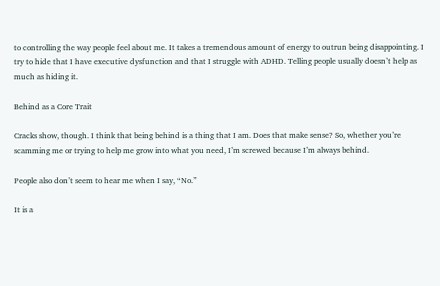to controlling the way people feel about me. It takes a tremendous amount of energy to outrun being disappointing. I try to hide that I have executive dysfunction and that I struggle with ADHD. Telling people usually doesn’t help as much as hiding it.

Behind as a Core Trait

Cracks show, though. I think that being behind is a thing that I am. Does that make sense? So, whether you’re scamming me or trying to help me grow into what you need, I’m screwed because I’m always behind.

People also don’t seem to hear me when I say, “No.”

It is a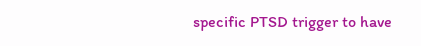specific PTSD trigger to have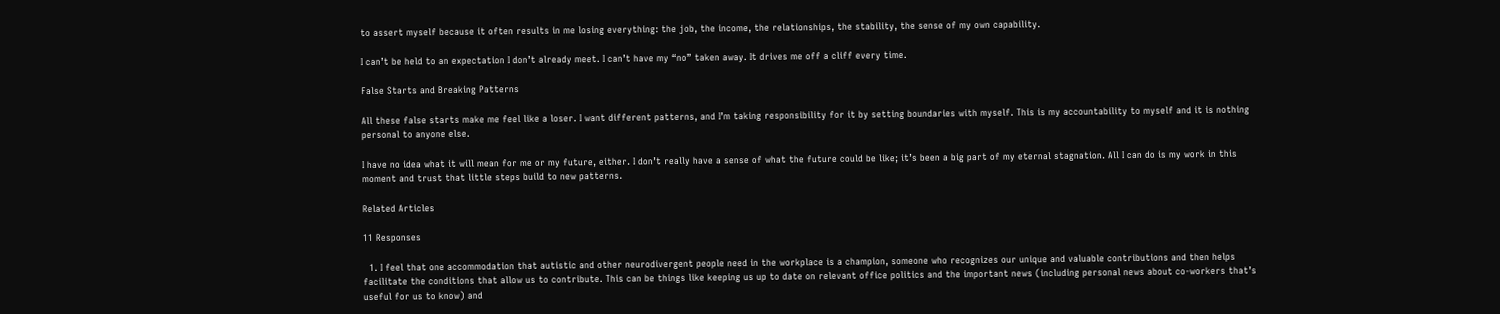to assert myself because it often results in me losing everything: the job, the income, the relationships, the stability, the sense of my own capability.

I can’t be held to an expectation I don’t already meet. I can’t have my “no” taken away. It drives me off a cliff every time.

False Starts and Breaking Patterns

All these false starts make me feel like a loser. I want different patterns, and I’m taking responsibility for it by setting boundaries with myself. This is my accountability to myself and it is nothing personal to anyone else.

I have no idea what it will mean for me or my future, either. I don’t really have a sense of what the future could be like; it’s been a big part of my eternal stagnation. All I can do is my work in this moment and trust that little steps build to new patterns.

Related Articles

11 Responses

  1. I feel that one accommodation that autistic and other neurodivergent people need in the workplace is a champion, someone who recognizes our unique and valuable contributions and then helps facilitate the conditions that allow us to contribute. This can be things like keeping us up to date on relevant office politics and the important news (including personal news about co-workers that’s useful for us to know) and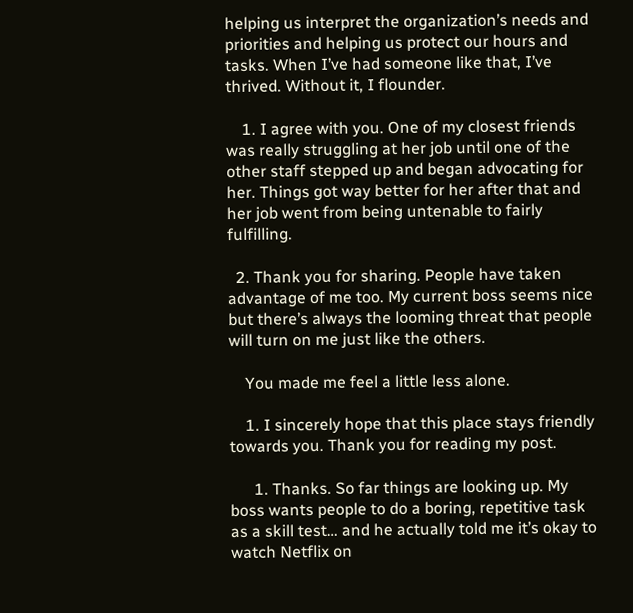helping us interpret the organization’s needs and priorities and helping us protect our hours and tasks. When I’ve had someone like that, I’ve thrived. Without it, I flounder.

    1. I agree with you. One of my closest friends was really struggling at her job until one of the other staff stepped up and began advocating for her. Things got way better for her after that and her job went from being untenable to fairly fulfilling.

  2. Thank you for sharing. People have taken advantage of me too. My current boss seems nice but there’s always the looming threat that people will turn on me just like the others.

    You made me feel a little less alone.

    1. I sincerely hope that this place stays friendly towards you. Thank you for reading my post.

      1. Thanks. So far things are looking up. My boss wants people to do a boring, repetitive task as a skill test… and he actually told me it’s okay to watch Netflix on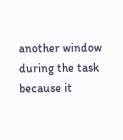another window during the task because it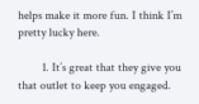helps make it more fun. I think I’m pretty lucky here.

        1. It’s great that they give you that outlet to keep you engaged.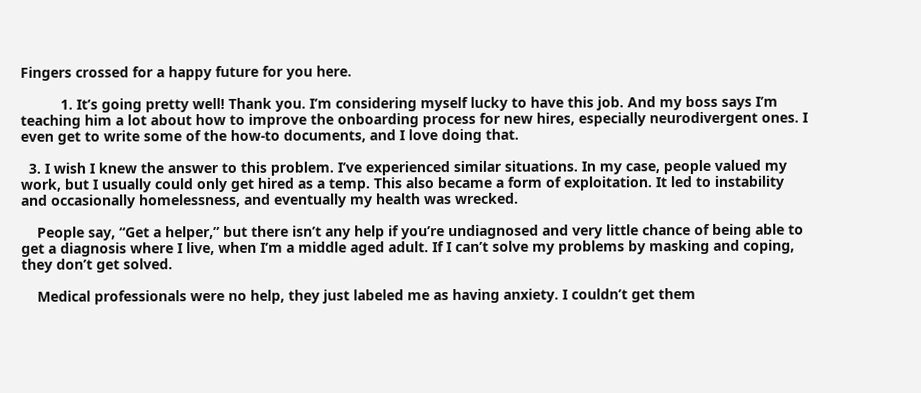Fingers crossed for a happy future for you here.

          1. It’s going pretty well! Thank you. I’m considering myself lucky to have this job. And my boss says I’m teaching him a lot about how to improve the onboarding process for new hires, especially neurodivergent ones. I even get to write some of the how-to documents, and I love doing that.

  3. I wish I knew the answer to this problem. I’ve experienced similar situations. In my case, people valued my work, but I usually could only get hired as a temp. This also became a form of exploitation. It led to instability and occasionally homelessness, and eventually my health was wrecked.

    People say, “Get a helper,” but there isn’t any help if you’re undiagnosed and very little chance of being able to get a diagnosis where I live, when I’m a middle aged adult. If I can’t solve my problems by masking and coping, they don’t get solved.

    Medical professionals were no help, they just labeled me as having anxiety. I couldn’t get them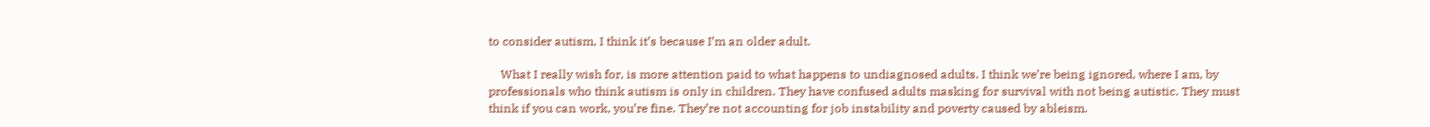to consider autism, I think it’s because I’m an older adult.

    What I really wish for, is more attention paid to what happens to undiagnosed adults. I think we’re being ignored, where I am, by professionals who think autism is only in children. They have confused adults masking for survival with not being autistic. They must think if you can work, you’re fine. They’re not accounting for job instability and poverty caused by ableism.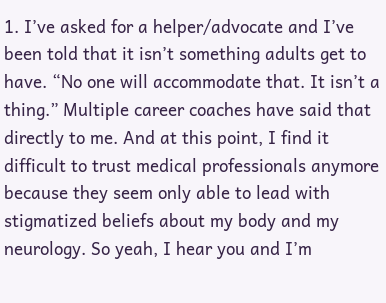1. I’ve asked for a helper/advocate and I’ve been told that it isn’t something adults get to have. “No one will accommodate that. It isn’t a thing.” Multiple career coaches have said that directly to me. And at this point, I find it difficult to trust medical professionals anymore because they seem only able to lead with stigmatized beliefs about my body and my neurology. So yeah, I hear you and I’m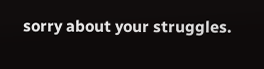sorry about your struggles.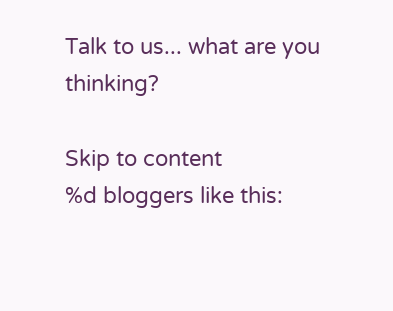Talk to us... what are you thinking?

Skip to content
%d bloggers like this: